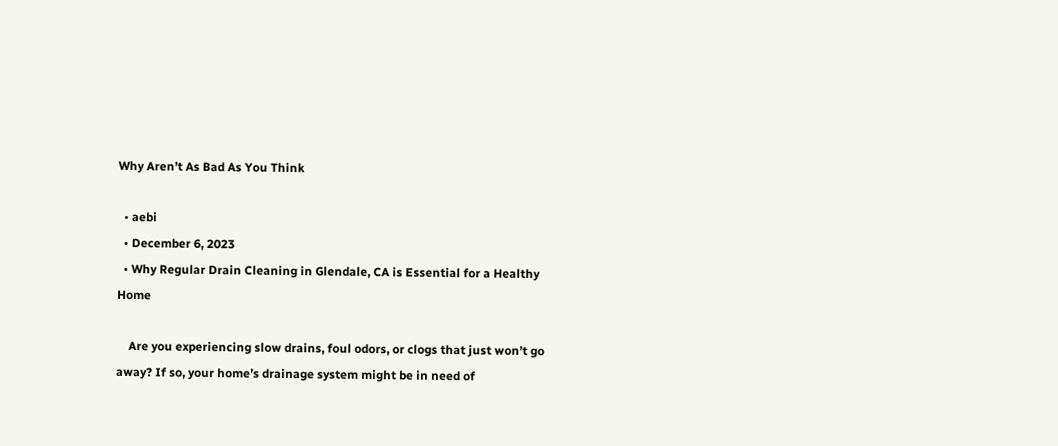Why Aren’t As Bad As You Think

  • aebi
  • December 6, 2023
  • Why Regular Drain Cleaning in Glendale, CA is Essential for a Healthy Home

    Are you experiencing slow drains, foul odors, or clogs that just won’t go away? If so, your home’s drainage system might be in need of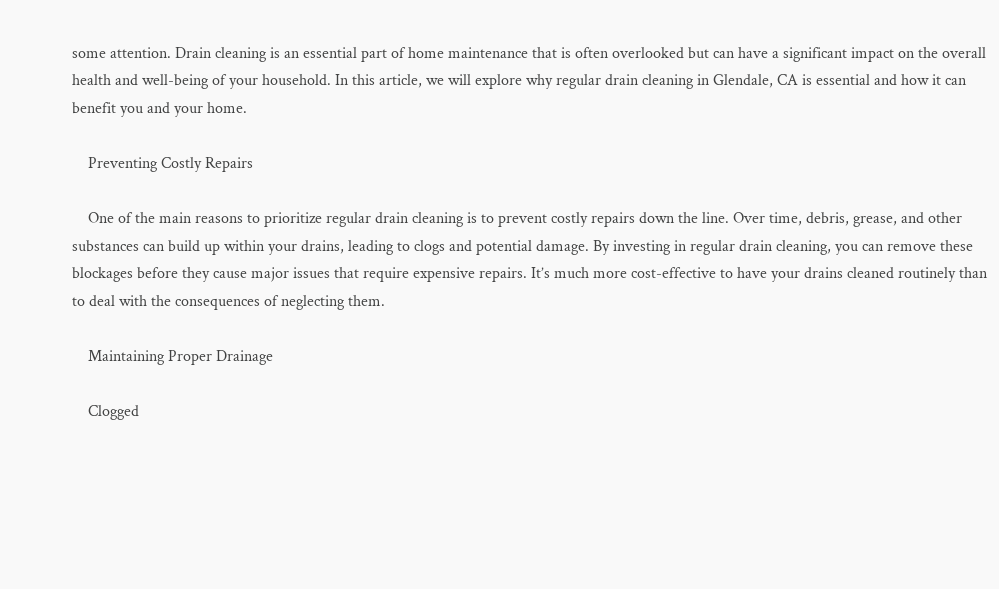some attention. Drain cleaning is an essential part of home maintenance that is often overlooked but can have a significant impact on the overall health and well-being of your household. In this article, we will explore why regular drain cleaning in Glendale, CA is essential and how it can benefit you and your home.

    Preventing Costly Repairs

    One of the main reasons to prioritize regular drain cleaning is to prevent costly repairs down the line. Over time, debris, grease, and other substances can build up within your drains, leading to clogs and potential damage. By investing in regular drain cleaning, you can remove these blockages before they cause major issues that require expensive repairs. It’s much more cost-effective to have your drains cleaned routinely than to deal with the consequences of neglecting them.

    Maintaining Proper Drainage

    Clogged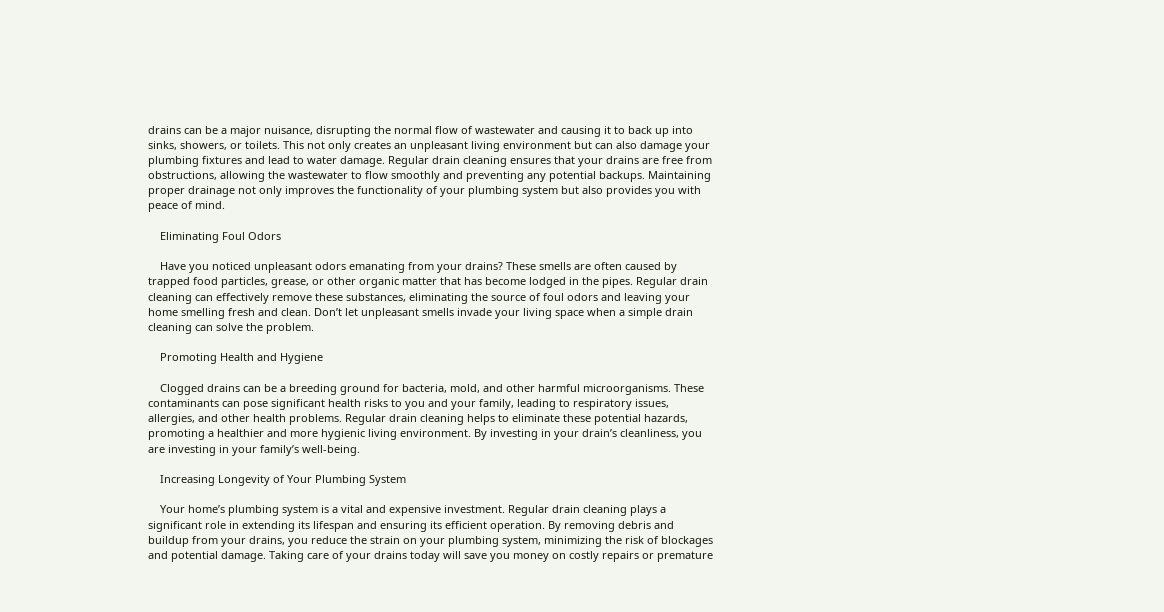drains can be a major nuisance, disrupting the normal flow of wastewater and causing it to back up into sinks, showers, or toilets. This not only creates an unpleasant living environment but can also damage your plumbing fixtures and lead to water damage. Regular drain cleaning ensures that your drains are free from obstructions, allowing the wastewater to flow smoothly and preventing any potential backups. Maintaining proper drainage not only improves the functionality of your plumbing system but also provides you with peace of mind.

    Eliminating Foul Odors

    Have you noticed unpleasant odors emanating from your drains? These smells are often caused by trapped food particles, grease, or other organic matter that has become lodged in the pipes. Regular drain cleaning can effectively remove these substances, eliminating the source of foul odors and leaving your home smelling fresh and clean. Don’t let unpleasant smells invade your living space when a simple drain cleaning can solve the problem.

    Promoting Health and Hygiene

    Clogged drains can be a breeding ground for bacteria, mold, and other harmful microorganisms. These contaminants can pose significant health risks to you and your family, leading to respiratory issues, allergies, and other health problems. Regular drain cleaning helps to eliminate these potential hazards, promoting a healthier and more hygienic living environment. By investing in your drain’s cleanliness, you are investing in your family’s well-being.

    Increasing Longevity of Your Plumbing System

    Your home’s plumbing system is a vital and expensive investment. Regular drain cleaning plays a significant role in extending its lifespan and ensuring its efficient operation. By removing debris and buildup from your drains, you reduce the strain on your plumbing system, minimizing the risk of blockages and potential damage. Taking care of your drains today will save you money on costly repairs or premature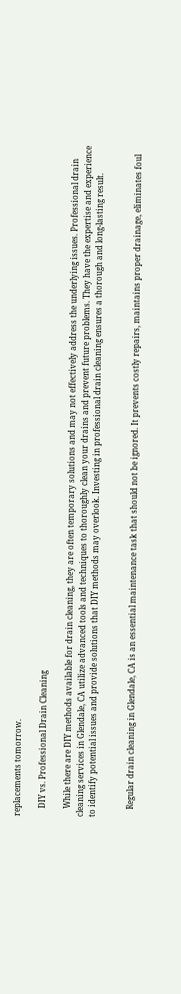replacements tomorrow.

    DIY vs. Professional Drain Cleaning

    While there are DIY methods available for drain cleaning, they are often temporary solutions and may not effectively address the underlying issues. Professional drain cleaning services in Glendale, CA utilize advanced tools and techniques to thoroughly clean your drains and prevent future problems. They have the expertise and experience to identify potential issues and provide solutions that DIY methods may overlook. Investing in professional drain cleaning ensures a thorough and long-lasting result.


    Regular drain cleaning in Glendale, CA is an essential maintenance task that should not be ignored. It prevents costly repairs, maintains proper drainage, eliminates foul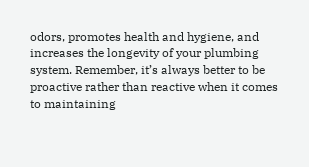odors, promotes health and hygiene, and increases the longevity of your plumbing system. Remember, it’s always better to be proactive rather than reactive when it comes to maintaining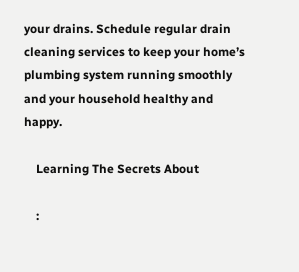your drains. Schedule regular drain cleaning services to keep your home’s plumbing system running smoothly and your household healthy and happy.

    Learning The Secrets About

    :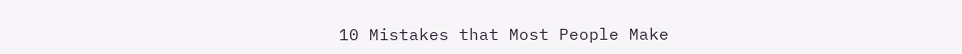10 Mistakes that Most People Make